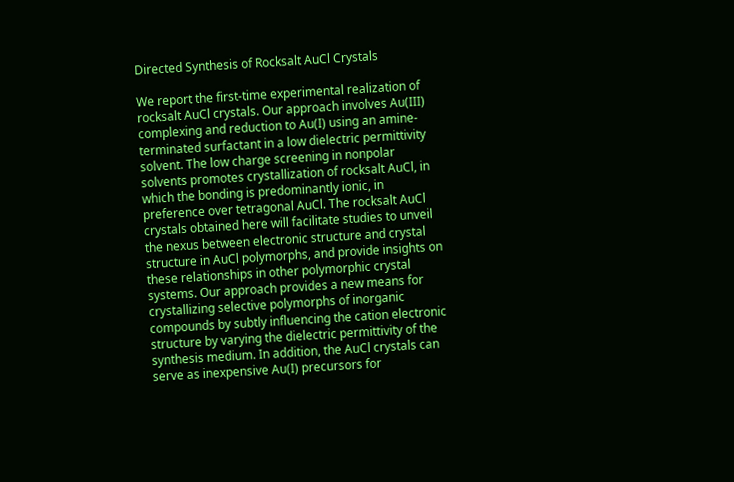Directed Synthesis of Rocksalt AuCl Crystals

We report the first-time experimental realization of rocksalt AuCl crystals. Our approach involves Au(III) complexing and reduction to Au(I) using an amine-terminated surfactant in a low dielectric permittivity solvent. The low charge screening in nonpolar solvents promotes crystallization of rocksalt AuCl, in which the bonding is predominantly ionic, in preference over tetragonal AuCl. The rocksalt AuCl crystals obtained here will facilitate studies to unveil the nexus between electronic structure and crystal structure in AuCl polymorphs, and provide insights on these relationships in other polymorphic crystal systems. Our approach provides a new means for crystallizing selective polymorphs of inorganic compounds by subtly influencing the cation electronic structure by varying the dielectric permittivity of the synthesis medium. In addition, the AuCl crystals can serve as inexpensive Au(I) precursors for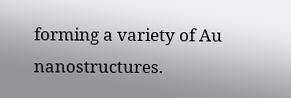forming a variety of Au nanostructures.